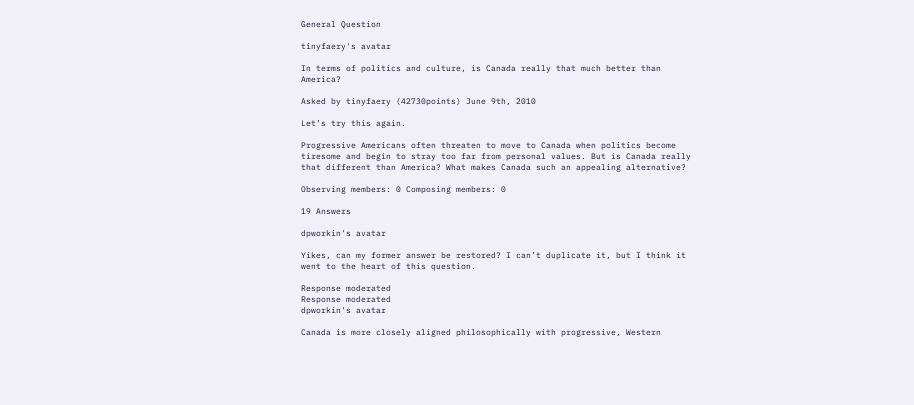General Question

tinyfaery's avatar

In terms of politics and culture, is Canada really that much better than America?

Asked by tinyfaery (42730points) June 9th, 2010

Let’s try this again.

Progressive Americans often threaten to move to Canada when politics become tiresome and begin to stray too far from personal values. But is Canada really that different than America? What makes Canada such an appealing alternative?

Observing members: 0 Composing members: 0

19 Answers

dpworkin's avatar

Yikes, can my former answer be restored? I can’t duplicate it, but I think it went to the heart of this question.

Response moderated
Response moderated
dpworkin's avatar

Canada is more closely aligned philosophically with progressive, Western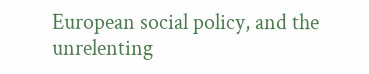European social policy, and the unrelenting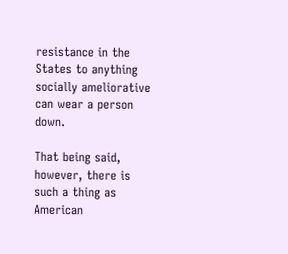resistance in the States to anything socially ameliorative can wear a person down.

That being said, however, there is such a thing as American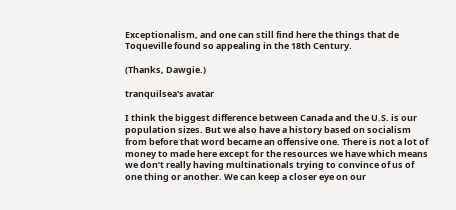Exceptionalism, and one can still find here the things that de Toqueville found so appealing in the 18th Century.

(Thanks, Dawgie.)

tranquilsea's avatar

I think the biggest difference between Canada and the U.S. is our population sizes. But we also have a history based on socialism from before that word became an offensive one. There is not a lot of money to made here except for the resources we have which means we don’t really having multinationals trying to convince of us of one thing or another. We can keep a closer eye on our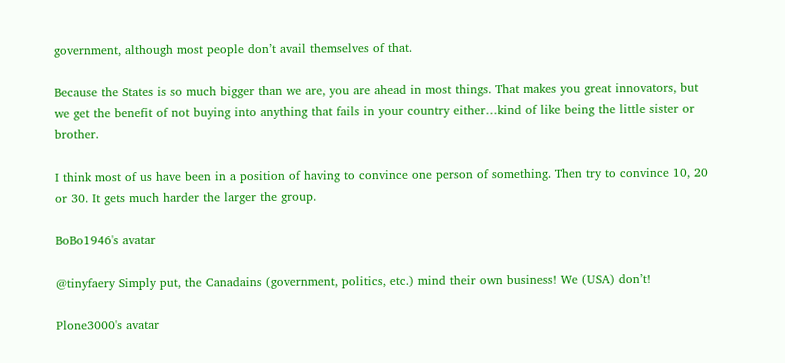government, although most people don’t avail themselves of that.

Because the States is so much bigger than we are, you are ahead in most things. That makes you great innovators, but we get the benefit of not buying into anything that fails in your country either…kind of like being the little sister or brother.

I think most of us have been in a position of having to convince one person of something. Then try to convince 10, 20 or 30. It gets much harder the larger the group.

BoBo1946's avatar

@tinyfaery Simply put, the Canadains (government, politics, etc.) mind their own business! We (USA) don’t!

Plone3000's avatar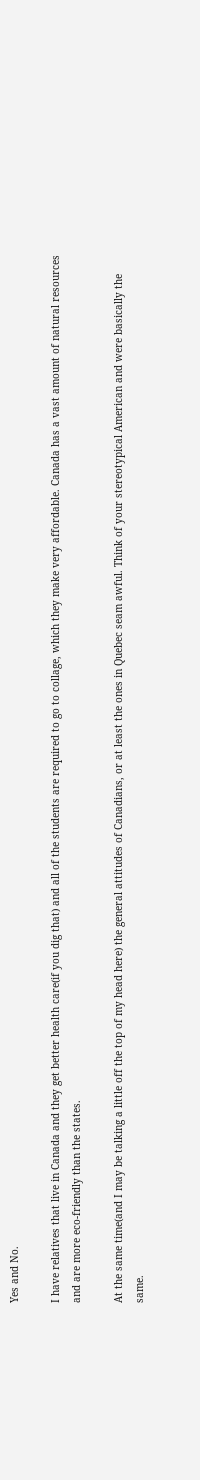Yes and No.

I have relatives that live in Canada and they get better health care(if you dig that) and all of the students are required to go to collage, which they make very affordable. Canada has a vast amount of natural resources and are more eco-friendly than the states.

At the same time(and I may be talking a little off the top of my head here) the general attitudes of Canadians, or at least the ones in Quebec seam awful. Think of your stereotypical American and were basically the same.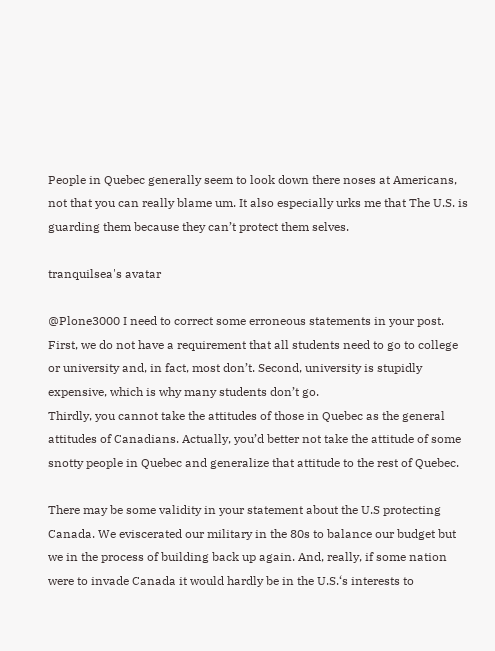People in Quebec generally seem to look down there noses at Americans, not that you can really blame um. It also especially urks me that The U.S. is guarding them because they can’t protect them selves.

tranquilsea's avatar

@Plone3000 I need to correct some erroneous statements in your post. First, we do not have a requirement that all students need to go to college or university and, in fact, most don’t. Second, university is stupidly expensive, which is why many students don’t go.
Thirdly, you cannot take the attitudes of those in Quebec as the general attitudes of Canadians. Actually, you’d better not take the attitude of some snotty people in Quebec and generalize that attitude to the rest of Quebec.

There may be some validity in your statement about the U.S protecting Canada. We eviscerated our military in the 80s to balance our budget but we in the process of building back up again. And, really, if some nation were to invade Canada it would hardly be in the U.S.‘s interests to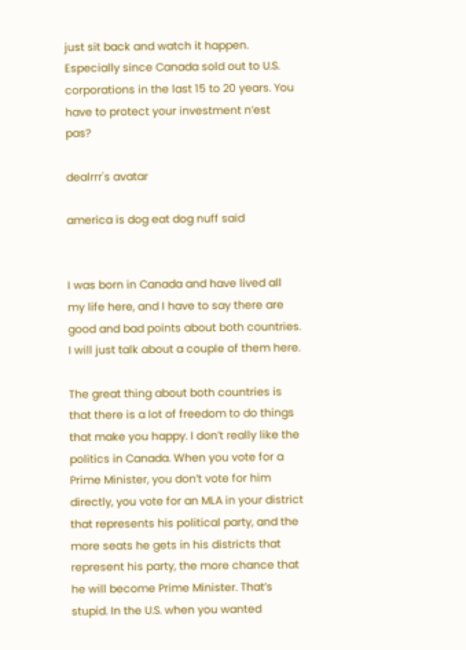just sit back and watch it happen. Especially since Canada sold out to U.S. corporations in the last 15 to 20 years. You have to protect your investment n’est pas?

dealrrr's avatar

america is dog eat dog nuff said


I was born in Canada and have lived all my life here, and I have to say there are good and bad points about both countries. I will just talk about a couple of them here.

The great thing about both countries is that there is a lot of freedom to do things that make you happy. I don’t really like the politics in Canada. When you vote for a Prime Minister, you don’t vote for him directly, you vote for an MLA in your district that represents his political party, and the more seats he gets in his districts that represent his party, the more chance that he will become Prime Minister. That’s stupid. In the U.S. when you wanted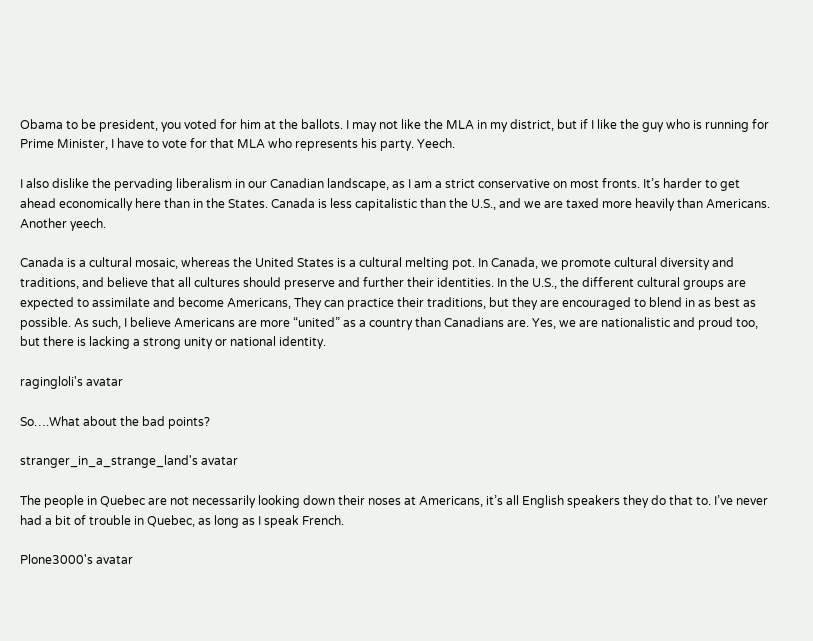Obama to be president, you voted for him at the ballots. I may not like the MLA in my district, but if I like the guy who is running for Prime Minister, I have to vote for that MLA who represents his party. Yeech.

I also dislike the pervading liberalism in our Canadian landscape, as I am a strict conservative on most fronts. It’s harder to get ahead economically here than in the States. Canada is less capitalistic than the U.S., and we are taxed more heavily than Americans. Another yeech.

Canada is a cultural mosaic, whereas the United States is a cultural melting pot. In Canada, we promote cultural diversity and traditions, and believe that all cultures should preserve and further their identities. In the U.S., the different cultural groups are expected to assimilate and become Americans, They can practice their traditions, but they are encouraged to blend in as best as possible. As such, I believe Americans are more “united” as a country than Canadians are. Yes, we are nationalistic and proud too, but there is lacking a strong unity or national identity.

ragingloli's avatar

So….What about the bad points?

stranger_in_a_strange_land's avatar

The people in Quebec are not necessarily looking down their noses at Americans, it’s all English speakers they do that to. I’ve never had a bit of trouble in Quebec, as long as I speak French.

Plone3000's avatar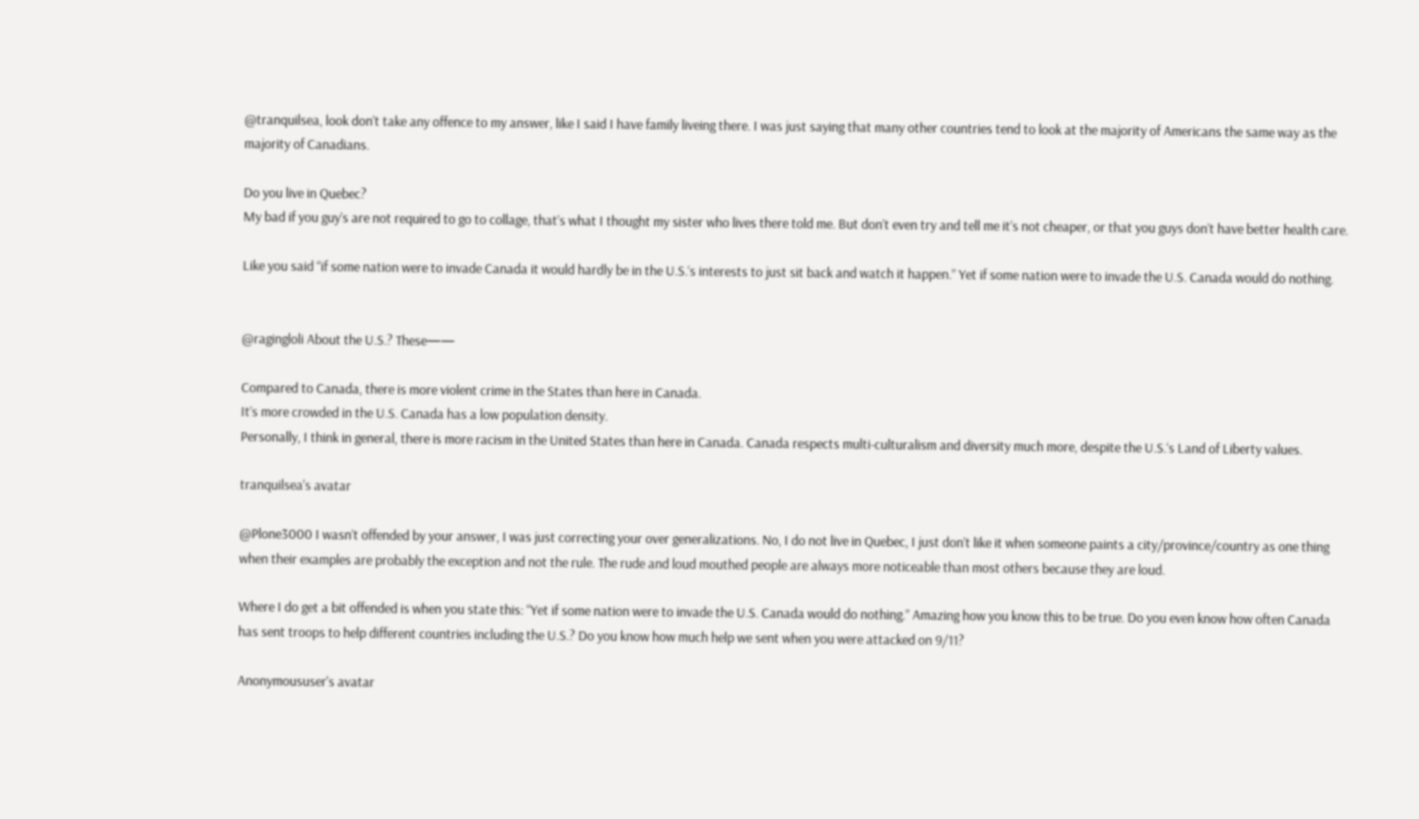@tranquilsea, look don’t take any offence to my answer, like I said I have family liveing there. I was just saying that many other countries tend to look at the majority of Americans the same way as the majority of Canadians.

Do you live in Quebec?
My bad if you guy’s are not required to go to collage, that’s what I thought my sister who lives there told me. But don’t even try and tell me it’s not cheaper, or that you guys don’t have better health care.

Like you said “if some nation were to invade Canada it would hardly be in the U.S.‘s interests to just sit back and watch it happen.” Yet if some nation were to invade the U.S. Canada would do nothing.


@ragingloli About the U.S.? These——

Compared to Canada, there is more violent crime in the States than here in Canada.
It’s more crowded in the U.S. Canada has a low population density.
Personally, I think in general, there is more racism in the United States than here in Canada. Canada respects multi-culturalism and diversity much more, despite the U.S.‘s Land of Liberty values.

tranquilsea's avatar

@Plone3000 I wasn’t offended by your answer, I was just correcting your over generalizations. No, I do not live in Quebec, I just don’t like it when someone paints a city/province/country as one thing when their examples are probably the exception and not the rule. The rude and loud mouthed people are always more noticeable than most others because they are loud.

Where I do get a bit offended is when you state this: “Yet if some nation were to invade the U.S. Canada would do nothing.” Amazing how you know this to be true. Do you even know how often Canada has sent troops to help different countries including the U.S.? Do you know how much help we sent when you were attacked on 9/11?

Anonymoususer's avatar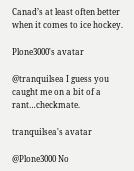Canad’s at least often better when it comes to ice hockey.

Plone3000's avatar

@tranquilsea I guess you caught me on a bit of a rant…checkmate.

tranquilsea's avatar

@Plone3000 No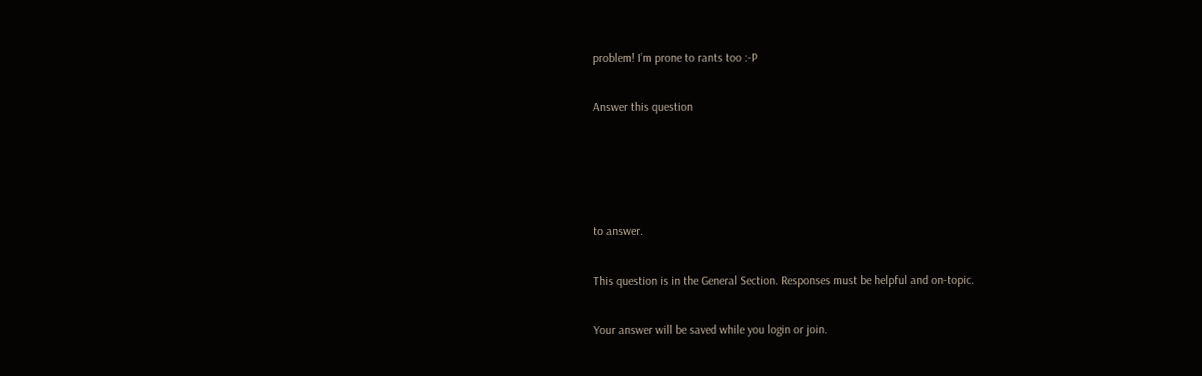problem! I’m prone to rants too :-P

Answer this question




to answer.

This question is in the General Section. Responses must be helpful and on-topic.

Your answer will be saved while you login or join.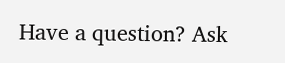Have a question? Ask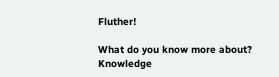Fluther!

What do you know more about?
Knowledge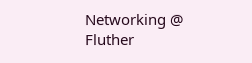Networking @ Fluther